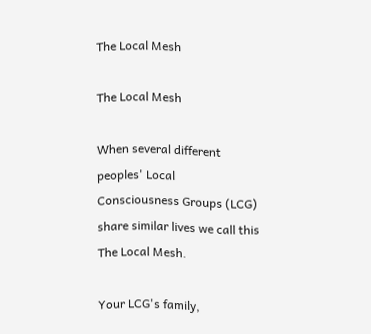The Local Mesh

The Local Mesh

When several different peoples' Local Consciousness Groups (LCG) share similar lives we call this The Local Mesh.

Your LCG's family,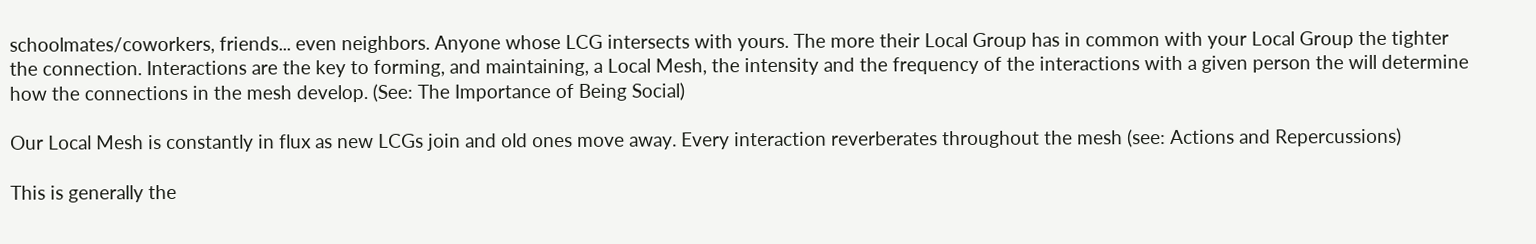schoolmates/coworkers, friends... even neighbors. Anyone whose LCG intersects with yours. The more their Local Group has in common with your Local Group the tighter the connection. Interactions are the key to forming, and maintaining, a Local Mesh, the intensity and the frequency of the interactions with a given person the will determine how the connections in the mesh develop. (See: The Importance of Being Social)

Our Local Mesh is constantly in flux as new LCGs join and old ones move away. Every interaction reverberates throughout the mesh (see: Actions and Repercussions)

This is generally the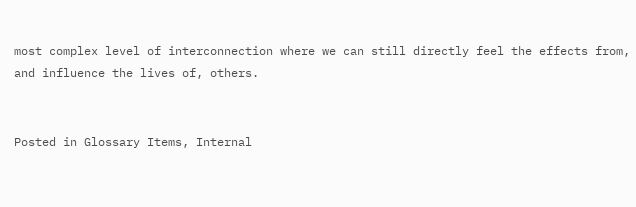most complex level of interconnection where we can still directly feel the effects from, and influence the lives of, others.


Posted in Glossary Items, Internal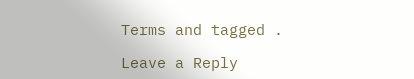Terms and tagged .

Leave a Reply